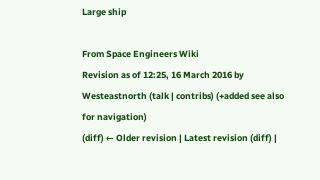Large ship

From Space Engineers Wiki
Revision as of 12:25, 16 March 2016 by Westeastnorth (talk | contribs) (+added see also for navigation)
(diff) ← Older revision | Latest revision (diff) |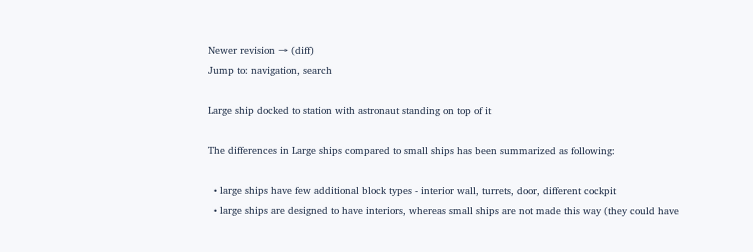Newer revision → (diff)
Jump to: navigation, search

Large ship docked to station with astronaut standing on top of it

The differences in Large ships compared to small ships has been summarized as following:

  • large ships have few additional block types - interior wall, turrets, door, different cockpit
  • large ships are designed to have interiors, whereas small ships are not made this way (they could have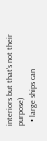interiors but that's not their purpose)
  • large ships can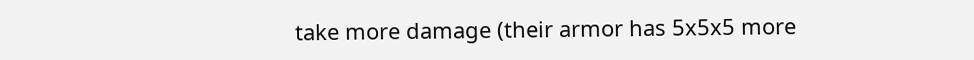take more damage (their armor has 5x5x5 more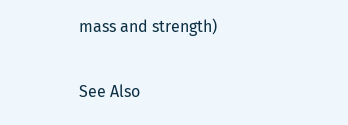mass and strength)

See Also